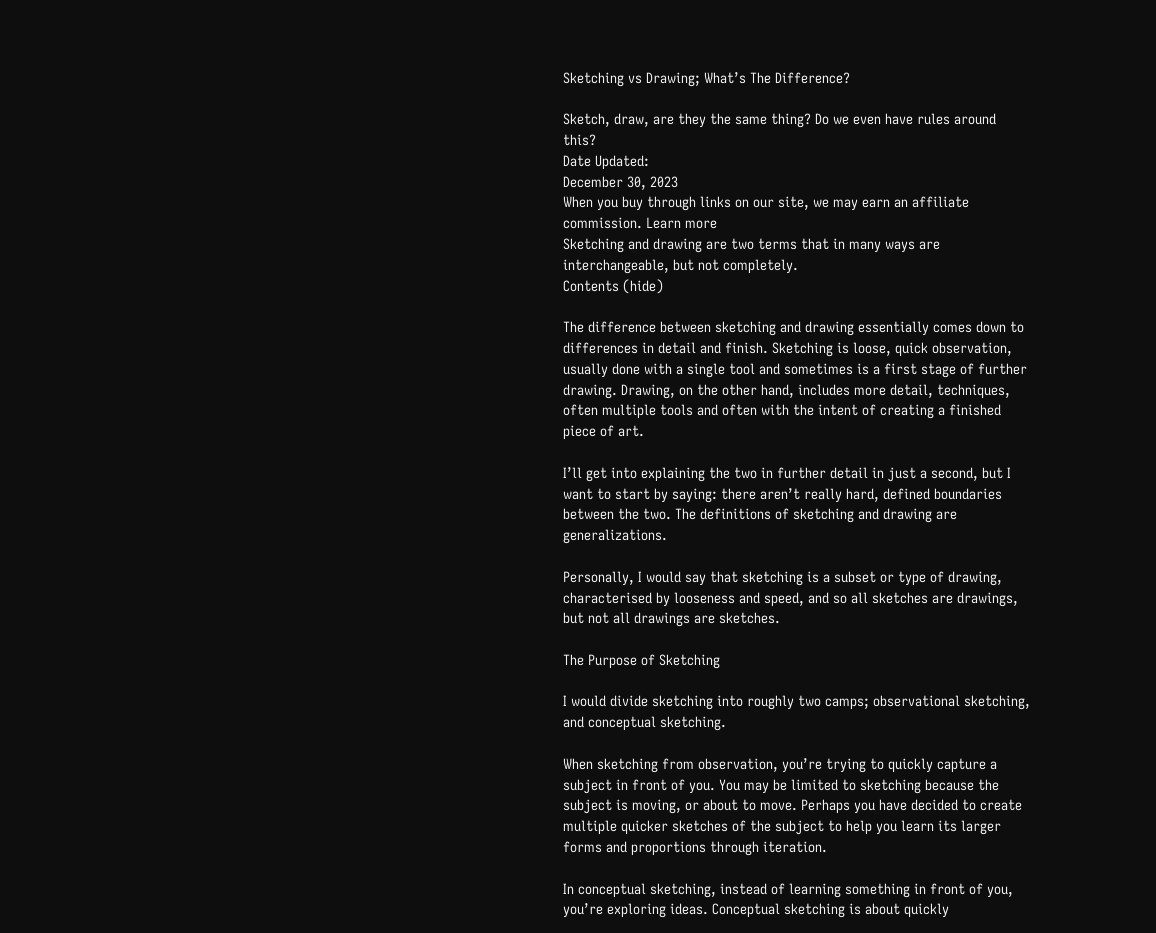Sketching vs Drawing; What’s The Difference?

Sketch, draw, are they the same thing? Do we even have rules around this?
Date Updated:
December 30, 2023
When you buy through links on our site, we may earn an affiliate commission. Learn more
Sketching and drawing are two terms that in many ways are interchangeable, but not completely.
Contents (hide)

The difference between sketching and drawing essentially comes down to differences in detail and finish. Sketching is loose, quick observation, usually done with a single tool and sometimes is a first stage of further drawing. Drawing, on the other hand, includes more detail, techniques, often multiple tools and often with the intent of creating a finished piece of art.

I’ll get into explaining the two in further detail in just a second, but I want to start by saying: there aren’t really hard, defined boundaries between the two. The definitions of sketching and drawing are generalizations.

Personally, I would say that sketching is a subset or type of drawing, characterised by looseness and speed, and so all sketches are drawings, but not all drawings are sketches.

The Purpose of Sketching

I would divide sketching into roughly two camps; observational sketching, and conceptual sketching.

When sketching from observation, you’re trying to quickly capture a subject in front of you. You may be limited to sketching because the subject is moving, or about to move. Perhaps you have decided to create multiple quicker sketches of the subject to help you learn its larger forms and proportions through iteration.

In conceptual sketching, instead of learning something in front of you, you’re exploring ideas. Conceptual sketching is about quickly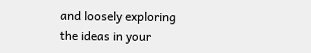and loosely exploring the ideas in your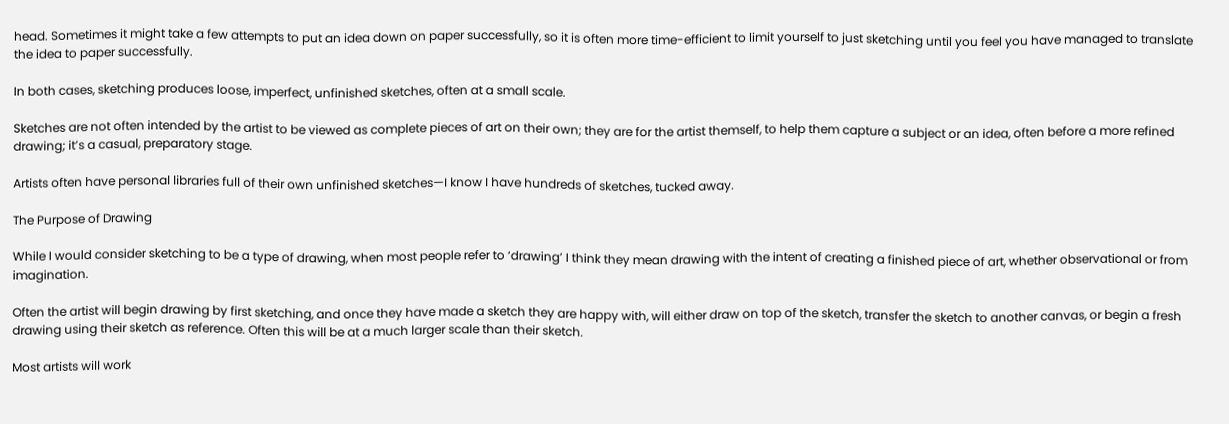head. Sometimes it might take a few attempts to put an idea down on paper successfully, so it is often more time-efficient to limit yourself to just sketching until you feel you have managed to translate the idea to paper successfully.

In both cases, sketching produces loose, imperfect, unfinished sketches, often at a small scale.

Sketches are not often intended by the artist to be viewed as complete pieces of art on their own; they are for the artist themself, to help them capture a subject or an idea, often before a more refined drawing; it’s a casual, preparatory stage.

Artists often have personal libraries full of their own unfinished sketches—I know I have hundreds of sketches, tucked away.

The Purpose of Drawing

While I would consider sketching to be a type of drawing, when most people refer to ‘drawing’ I think they mean drawing with the intent of creating a finished piece of art, whether observational or from imagination.

Often the artist will begin drawing by first sketching, and once they have made a sketch they are happy with, will either draw on top of the sketch, transfer the sketch to another canvas, or begin a fresh drawing using their sketch as reference. Often this will be at a much larger scale than their sketch.

Most artists will work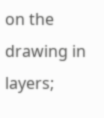on the drawing in layers;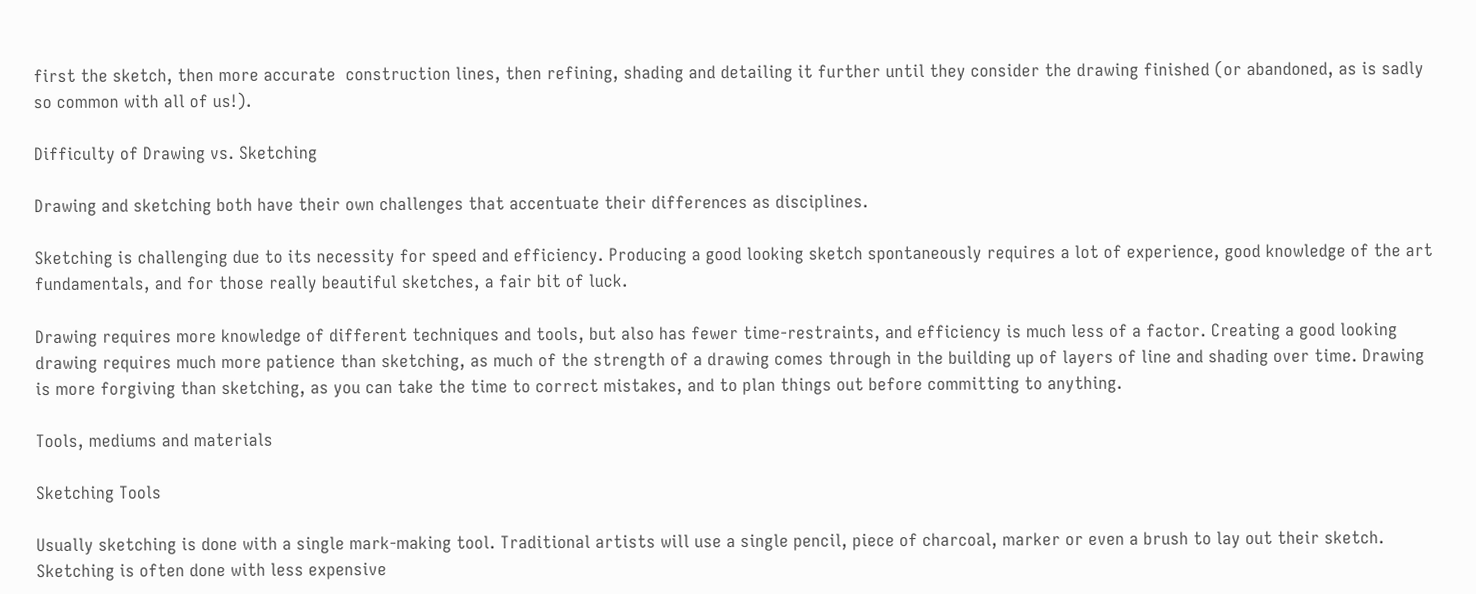first the sketch, then more accurate  construction lines, then refining, shading and detailing it further until they consider the drawing finished (or abandoned, as is sadly so common with all of us!).

Difficulty of Drawing vs. Sketching

Drawing and sketching both have their own challenges that accentuate their differences as disciplines.

Sketching is challenging due to its necessity for speed and efficiency. Producing a good looking sketch spontaneously requires a lot of experience, good knowledge of the art fundamentals, and for those really beautiful sketches, a fair bit of luck.

Drawing requires more knowledge of different techniques and tools, but also has fewer time-restraints, and efficiency is much less of a factor. Creating a good looking drawing requires much more patience than sketching, as much of the strength of a drawing comes through in the building up of layers of line and shading over time. Drawing is more forgiving than sketching, as you can take the time to correct mistakes, and to plan things out before committing to anything.

Tools, mediums and materials

Sketching Tools

Usually sketching is done with a single mark-making tool. Traditional artists will use a single pencil, piece of charcoal, marker or even a brush to lay out their sketch. Sketching is often done with less expensive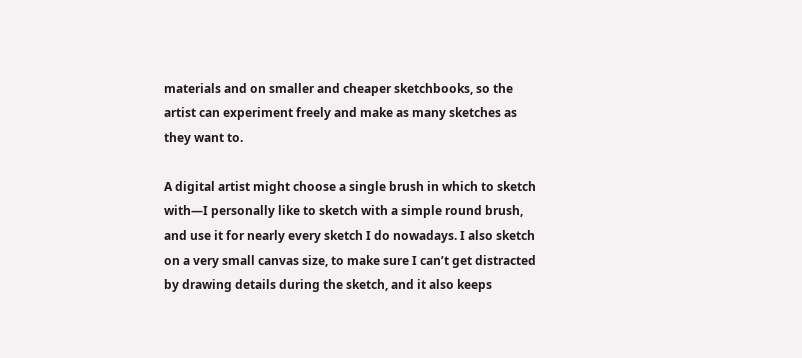materials and on smaller and cheaper sketchbooks, so the artist can experiment freely and make as many sketches as they want to.

A digital artist might choose a single brush in which to sketch with—I personally like to sketch with a simple round brush, and use it for nearly every sketch I do nowadays. I also sketch on a very small canvas size, to make sure I can’t get distracted by drawing details during the sketch, and it also keeps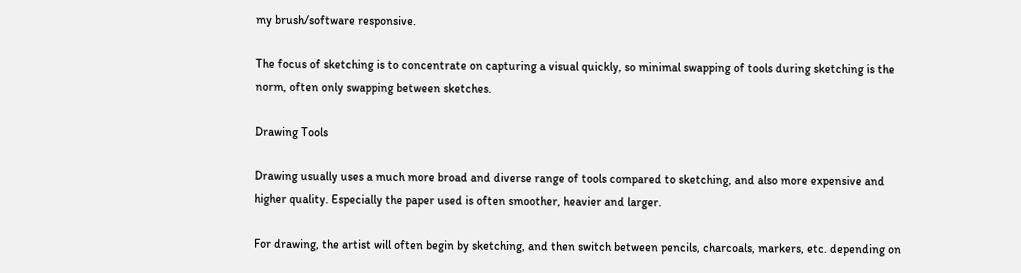my brush/software responsive.

The focus of sketching is to concentrate on capturing a visual quickly, so minimal swapping of tools during sketching is the norm, often only swapping between sketches.

Drawing Tools

Drawing usually uses a much more broad and diverse range of tools compared to sketching, and also more expensive and higher quality. Especially the paper used is often smoother, heavier and larger.

For drawing, the artist will often begin by sketching, and then switch between pencils, charcoals, markers, etc. depending on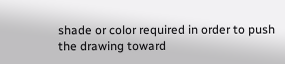shade or color required in order to push the drawing toward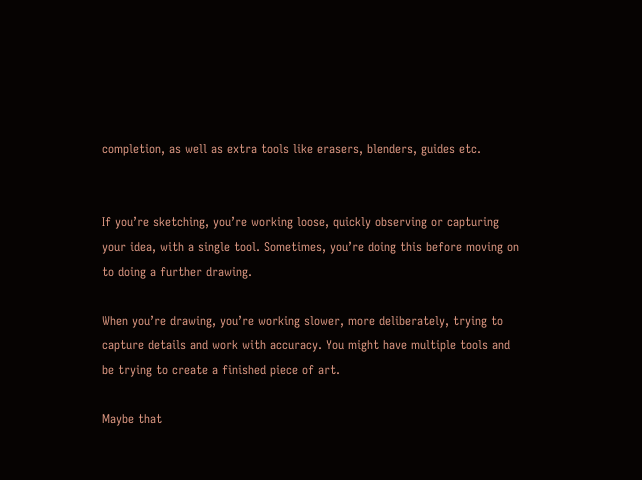completion, as well as extra tools like erasers, blenders, guides etc.


If you’re sketching, you’re working loose, quickly observing or capturing your idea, with a single tool. Sometimes, you’re doing this before moving on to doing a further drawing.

When you’re drawing, you’re working slower, more deliberately, trying to capture details and work with accuracy. You might have multiple tools and be trying to create a finished piece of art.

Maybe that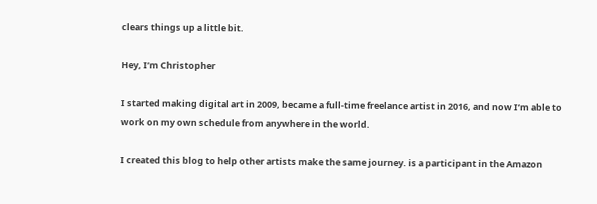clears things up a little bit.

Hey, I’m Christopher

I started making digital art in 2009, became a full-time freelance artist in 2016, and now I’m able to work on my own schedule from anywhere in the world.

I created this blog to help other artists make the same journey. is a participant in the Amazon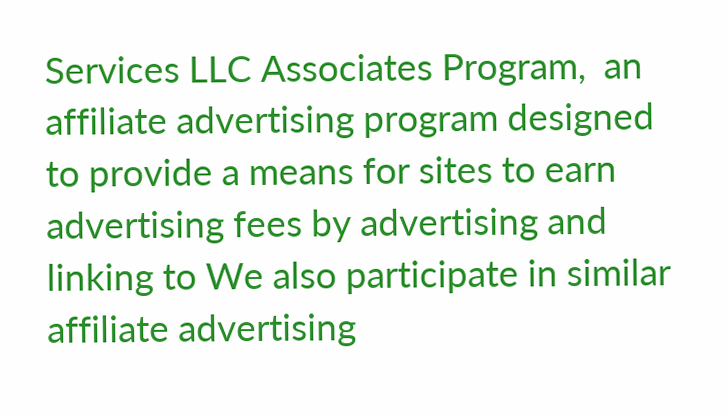Services LLC Associates Program,  an affiliate advertising program designed to provide a means for sites to earn advertising fees by advertising and linking to We also participate in similar affiliate advertising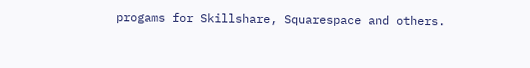progams for Skillshare, Squarespace and others.